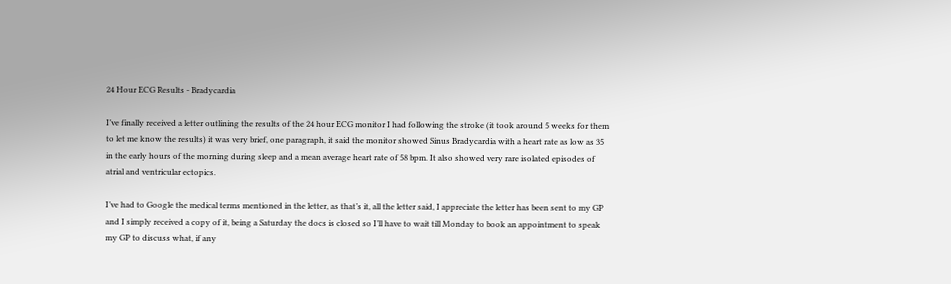24 Hour ECG Results - Bradycardia

I’ve finally received a letter outlining the results of the 24 hour ECG monitor I had following the stroke (it took around 5 weeks for them to let me know the results) it was very brief, one paragraph, it said the monitor showed Sinus Bradycardia with a heart rate as low as 35 in the early hours of the morning during sleep and a mean average heart rate of 58 bpm. It also showed very rare isolated episodes of atrial and ventricular ectopics.

I’ve had to Google the medical terms mentioned in the letter, as that’s it, all the letter said, I appreciate the letter has been sent to my GP and I simply received a copy of it, being a Saturday the docs is closed so I’ll have to wait till Monday to book an appointment to speak my GP to discuss what, if any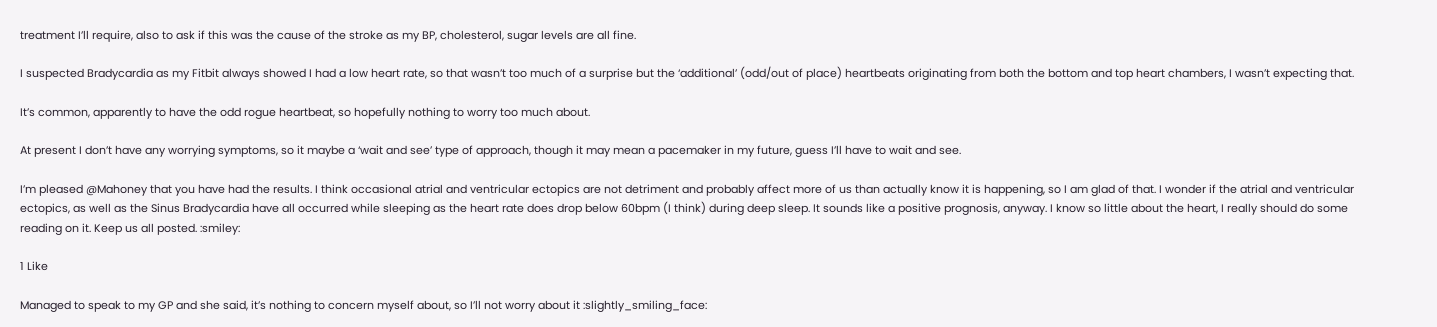treatment I’ll require, also to ask if this was the cause of the stroke as my BP, cholesterol, sugar levels are all fine.

I suspected Bradycardia as my Fitbit always showed I had a low heart rate, so that wasn’t too much of a surprise but the ‘additional’ (odd/out of place) heartbeats originating from both the bottom and top heart chambers, I wasn’t expecting that.

It’s common, apparently to have the odd rogue heartbeat, so hopefully nothing to worry too much about.

At present I don’t have any worrying symptoms, so it maybe a ‘wait and see’ type of approach, though it may mean a pacemaker in my future, guess I’ll have to wait and see.

I’m pleased @Mahoney that you have had the results. I think occasional atrial and ventricular ectopics are not detriment and probably affect more of us than actually know it is happening, so I am glad of that. I wonder if the atrial and ventricular ectopics, as well as the Sinus Bradycardia have all occurred while sleeping as the heart rate does drop below 60bpm (I think) during deep sleep. It sounds like a positive prognosis, anyway. I know so little about the heart, I really should do some reading on it. Keep us all posted. :smiley:

1 Like

Managed to speak to my GP and she said, it’s nothing to concern myself about, so I’ll not worry about it :slightly_smiling_face: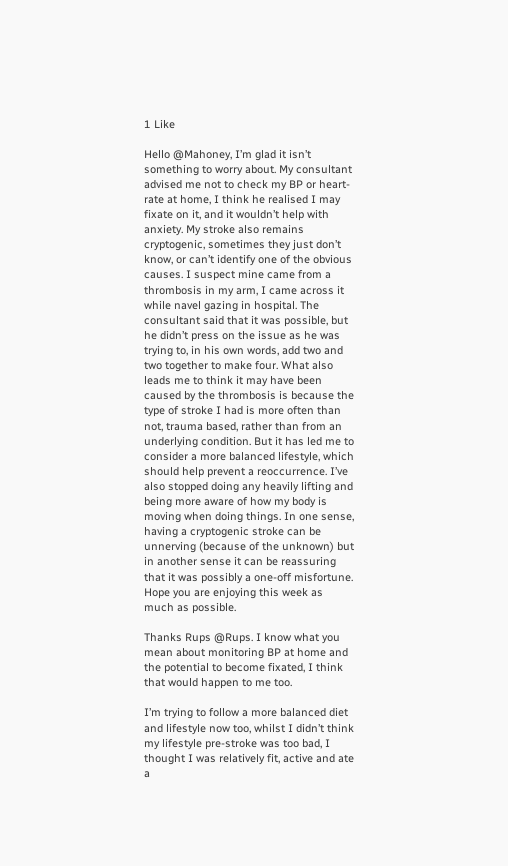1 Like

Hello @Mahoney, I’m glad it isn’t something to worry about. My consultant advised me not to check my BP or heart-rate at home, I think he realised I may fixate on it, and it wouldn’t help with anxiety. My stroke also remains cryptogenic, sometimes they just don’t know, or can’t identify one of the obvious causes. I suspect mine came from a thrombosis in my arm, I came across it while navel gazing in hospital. The consultant said that it was possible, but he didn’t press on the issue as he was trying to, in his own words, add two and two together to make four. What also leads me to think it may have been caused by the thrombosis is because the type of stroke I had is more often than not, trauma based, rather than from an underlying condition. But it has led me to consider a more balanced lifestyle, which should help prevent a reoccurrence. I’ve also stopped doing any heavily lifting and being more aware of how my body is moving when doing things. In one sense, having a cryptogenic stroke can be unnerving (because of the unknown) but in another sense it can be reassuring that it was possibly a one-off misfortune. Hope you are enjoying this week as much as possible.

Thanks Rups @Rups. I know what you mean about monitoring BP at home and the potential to become fixated, I think that would happen to me too.

I’m trying to follow a more balanced diet and lifestyle now too, whilst I didn’t think my lifestyle pre-stroke was too bad, I thought I was relatively fit, active and ate a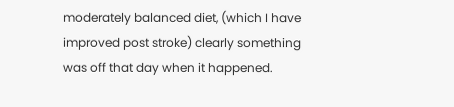moderately balanced diet, (which I have improved post stroke) clearly something was off that day when it happened.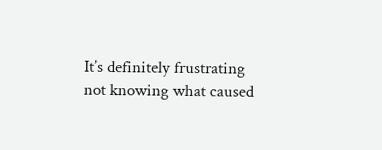It’s definitely frustrating not knowing what caused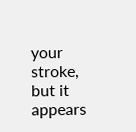your stroke, but it appears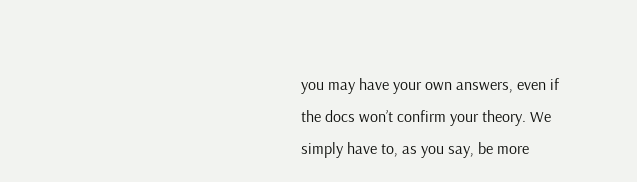you may have your own answers, even if the docs won’t confirm your theory. We simply have to, as you say, be more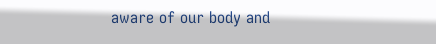aware of our body and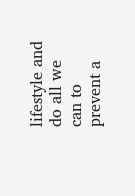lifestyle and do all we can to prevent a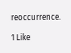reoccurrence.

1 Like